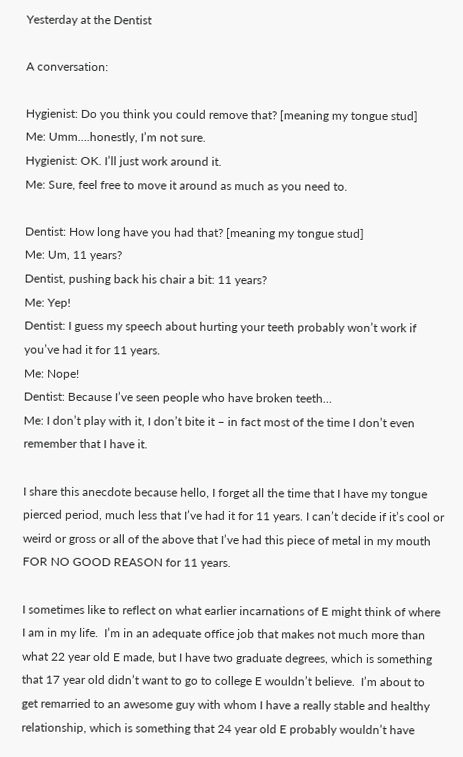Yesterday at the Dentist

A conversation:

Hygienist: Do you think you could remove that? [meaning my tongue stud]
Me: Umm….honestly, I’m not sure.
Hygienist: OK. I’ll just work around it.
Me: Sure, feel free to move it around as much as you need to.

Dentist: How long have you had that? [meaning my tongue stud]
Me: Um, 11 years?
Dentist, pushing back his chair a bit: 11 years?
Me: Yep!
Dentist: I guess my speech about hurting your teeth probably won’t work if you’ve had it for 11 years.
Me: Nope!
Dentist: Because I’ve seen people who have broken teeth…
Me: I don’t play with it, I don’t bite it – in fact most of the time I don’t even remember that I have it.

I share this anecdote because hello, I forget all the time that I have my tongue pierced period, much less that I’ve had it for 11 years. I can’t decide if it’s cool or weird or gross or all of the above that I’ve had this piece of metal in my mouth FOR NO GOOD REASON for 11 years.

I sometimes like to reflect on what earlier incarnations of E might think of where I am in my life.  I’m in an adequate office job that makes not much more than what 22 year old E made, but I have two graduate degrees, which is something that 17 year old didn’t want to go to college E wouldn’t believe.  I’m about to get remarried to an awesome guy with whom I have a really stable and healthy relationship, which is something that 24 year old E probably wouldn’t have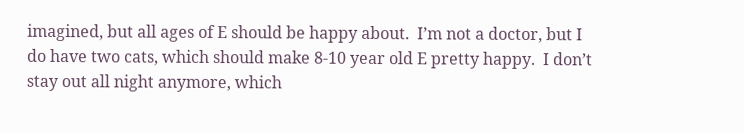imagined, but all ages of E should be happy about.  I’m not a doctor, but I do have two cats, which should make 8-10 year old E pretty happy.  I don’t stay out all night anymore, which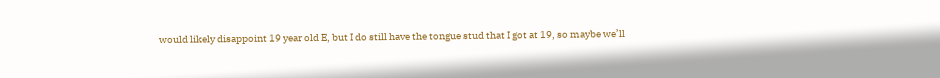would likely disappoint 19 year old E, but I do still have the tongue stud that I got at 19, so maybe we’ll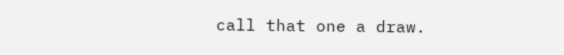call that one a draw.